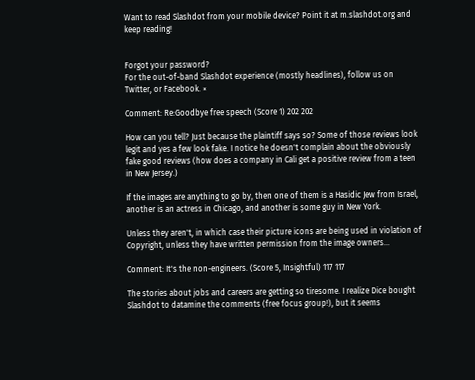Want to read Slashdot from your mobile device? Point it at m.slashdot.org and keep reading!


Forgot your password?
For the out-of-band Slashdot experience (mostly headlines), follow us on Twitter, or Facebook. ×

Comment: Re:Goodbye free speech (Score 1) 202 202

How can you tell? Just because the plaintiff says so? Some of those reviews look legit and yes a few look fake. I notice he doesn't complain about the obviously fake good reviews (how does a company in Cali get a positive review from a teen in New Jersey.)

If the images are anything to go by, then one of them is a Hasidic Jew from Israel, another is an actress in Chicago, and another is some guy in New York.

Unless they aren't, in which case their picture icons are being used in violation of Copyright, unless they have written permission from the image owners...

Comment: It's the non-engineers. (Score 5, Insightful) 117 117

The stories about jobs and careers are getting so tiresome. I realize Dice bought Slashdot to datamine the comments (free focus group!), but it seems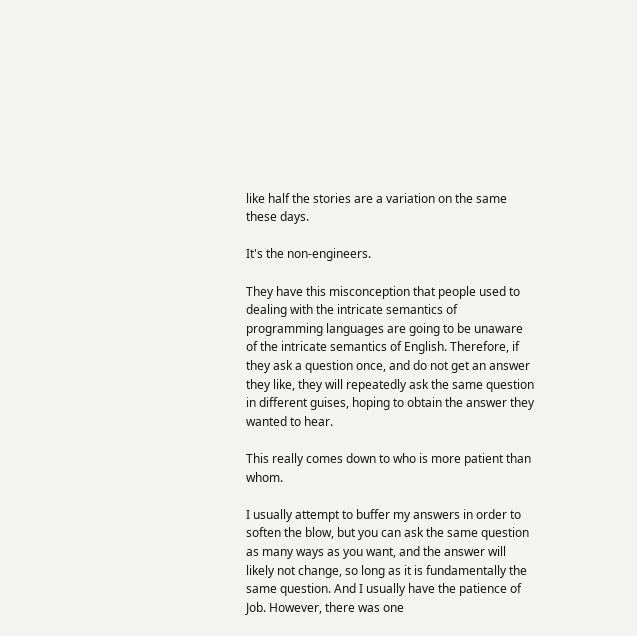like half the stories are a variation on the same these days.

It's the non-engineers.

They have this misconception that people used to dealing with the intricate semantics of programming languages are going to be unaware of the intricate semantics of English. Therefore, if they ask a question once, and do not get an answer they like, they will repeatedly ask the same question in different guises, hoping to obtain the answer they wanted to hear.

This really comes down to who is more patient than whom.

I usually attempt to buffer my answers in order to soften the blow, but you can ask the same question as many ways as you want, and the answer will likely not change, so long as it is fundamentally the same question. And I usually have the patience of Job. However, there was one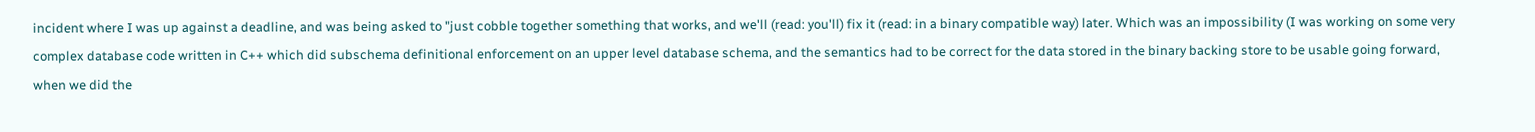incident where I was up against a deadline, and was being asked to "just cobble together something that works, and we'll (read: you'll) fix it (read: in a binary compatible way) later. Which was an impossibility (I was working on some very complex database code written in C++ which did subschema definitional enforcement on an upper level database schema, and the semantics had to be correct for the data stored in the binary backing store to be usable going forward, when we did the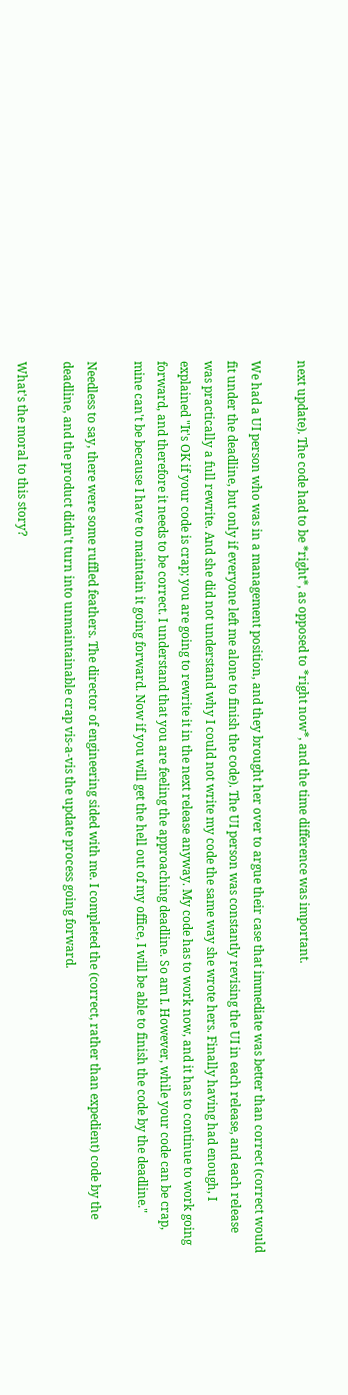next update). The code had to be *right*, as opposed to *right now*, and the time difference was important.

We had a UI person who was in a management position, and they brought her over to argue their case that immediate was better than correct (correct would fit under the deadline, but only if everyone left me alone to finish the code). The UI person was constantly revising the UI in each release, and each release was practically a full rewrite. And she did not understand why I could not write my code the same way she wrote hers. Finally having had enough, I explained "It's OK if your code is crap; you are going to rewrite it in the next release anyway. My code has to work now, and it has to continue to work going forward, and therefore it needs to be correct. I understand that you are feeling the approaching deadline. So am I. However, while your code can be crap, mine can't be because I have to maintain it going forward. Now if you will get the hell out of my office, I will be able to finish the code by the deadline."

Needless to say, there were some ruffled feathers. The director of engineering sided with me. I completed the (correct, rather than expedient) code by the deadline, and the product didn't turn into unmaintainable crap vis-a-vis the update process going forward.

What's the moral to this story?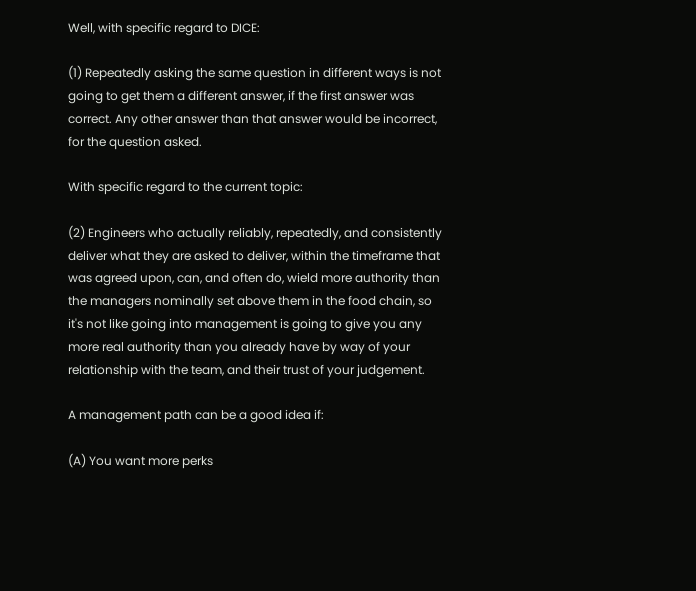Well, with specific regard to DICE:

(1) Repeatedly asking the same question in different ways is not going to get them a different answer, if the first answer was correct. Any other answer than that answer would be incorrect, for the question asked.

With specific regard to the current topic:

(2) Engineers who actually reliably, repeatedly, and consistently deliver what they are asked to deliver, within the timeframe that was agreed upon, can, and often do, wield more authority than the managers nominally set above them in the food chain, so it's not like going into management is going to give you any more real authority than you already have by way of your relationship with the team, and their trust of your judgement.

A management path can be a good idea if:

(A) You want more perks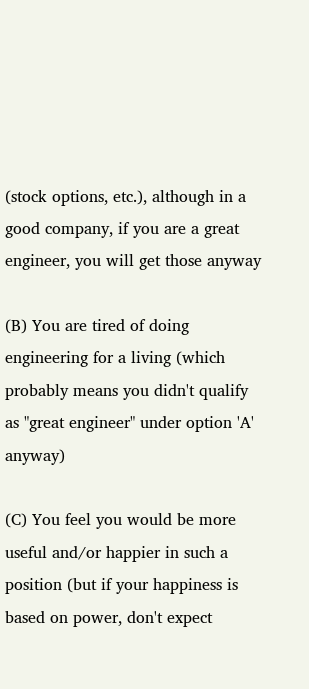(stock options, etc.), although in a good company, if you are a great engineer, you will get those anyway

(B) You are tired of doing engineering for a living (which probably means you didn't qualify as "great engineer" under option 'A' anyway)

(C) You feel you would be more useful and/or happier in such a position (but if your happiness is based on power, don't expect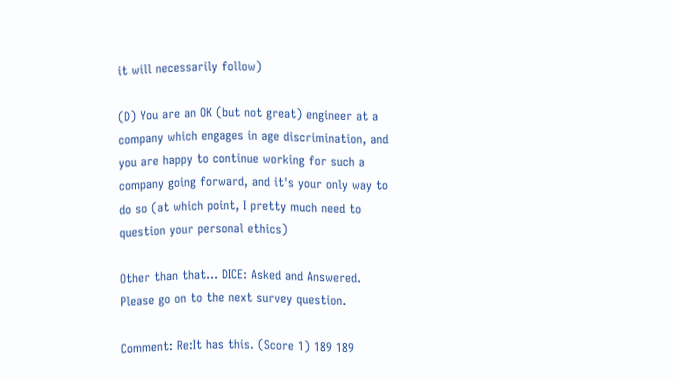it will necessarily follow)

(D) You are an OK (but not great) engineer at a company which engages in age discrimination, and you are happy to continue working for such a company going forward, and it's your only way to do so (at which point, I pretty much need to question your personal ethics)

Other than that... DICE: Asked and Answered. Please go on to the next survey question.

Comment: Re:It has this. (Score 1) 189 189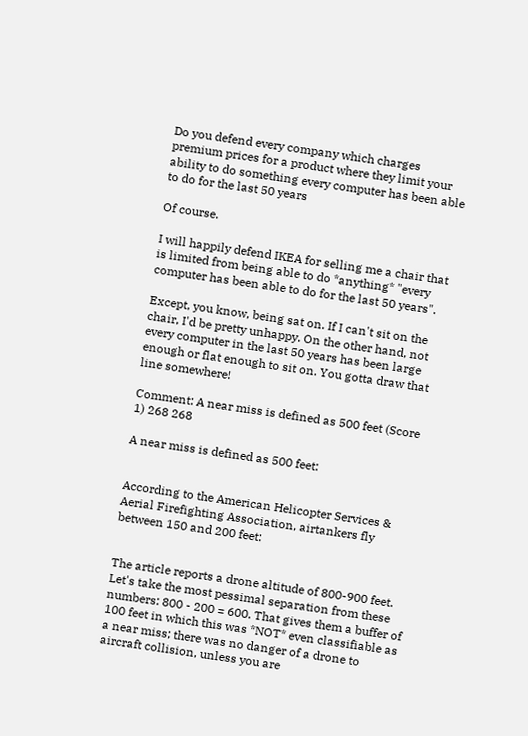Do you defend every company which charges premium prices for a product where they limit your ability to do something every computer has been able to do for the last 50 years

Of course.

I will happily defend IKEA for selling me a chair that is limited from being able to do *anything* "every computer has been able to do for the last 50 years".

Except, you know, being sat on. If I can't sit on the chair, I'd be pretty unhappy. On the other hand, not every computer in the last 50 years has been large enough or flat enough to sit on. You gotta draw that line somewhere!

Comment: A near miss is defined as 500 feet (Score 1) 268 268

A near miss is defined as 500 feet:


According to the American Helicopter Services & Aerial Firefighting Association, airtankers fly between 150 and 200 feet:


The article reports a drone altitude of 800-900 feet. Let's take the most pessimal separation from these numbers: 800 - 200 = 600. That gives them a buffer of 100 feet in which this was *NOT* even classifiable as a near miss; there was no danger of a drone to aircraft collision, unless you are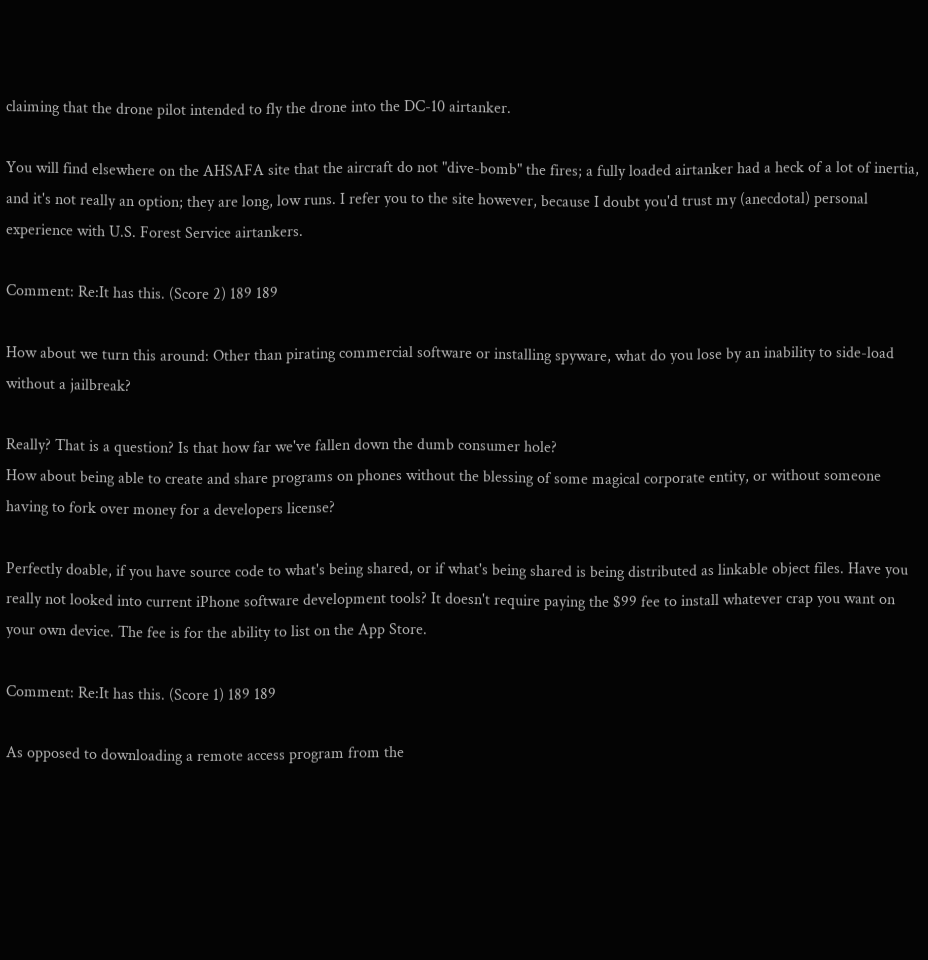claiming that the drone pilot intended to fly the drone into the DC-10 airtanker.

You will find elsewhere on the AHSAFA site that the aircraft do not "dive-bomb" the fires; a fully loaded airtanker had a heck of a lot of inertia, and it's not really an option; they are long, low runs. I refer you to the site however, because I doubt you'd trust my (anecdotal) personal experience with U.S. Forest Service airtankers.

Comment: Re:It has this. (Score 2) 189 189

How about we turn this around: Other than pirating commercial software or installing spyware, what do you lose by an inability to side-load without a jailbreak?

Really? That is a question? Is that how far we've fallen down the dumb consumer hole?
How about being able to create and share programs on phones without the blessing of some magical corporate entity, or without someone having to fork over money for a developers license?

Perfectly doable, if you have source code to what's being shared, or if what's being shared is being distributed as linkable object files. Have you really not looked into current iPhone software development tools? It doesn't require paying the $99 fee to install whatever crap you want on your own device. The fee is for the ability to list on the App Store.

Comment: Re:It has this. (Score 1) 189 189

As opposed to downloading a remote access program from the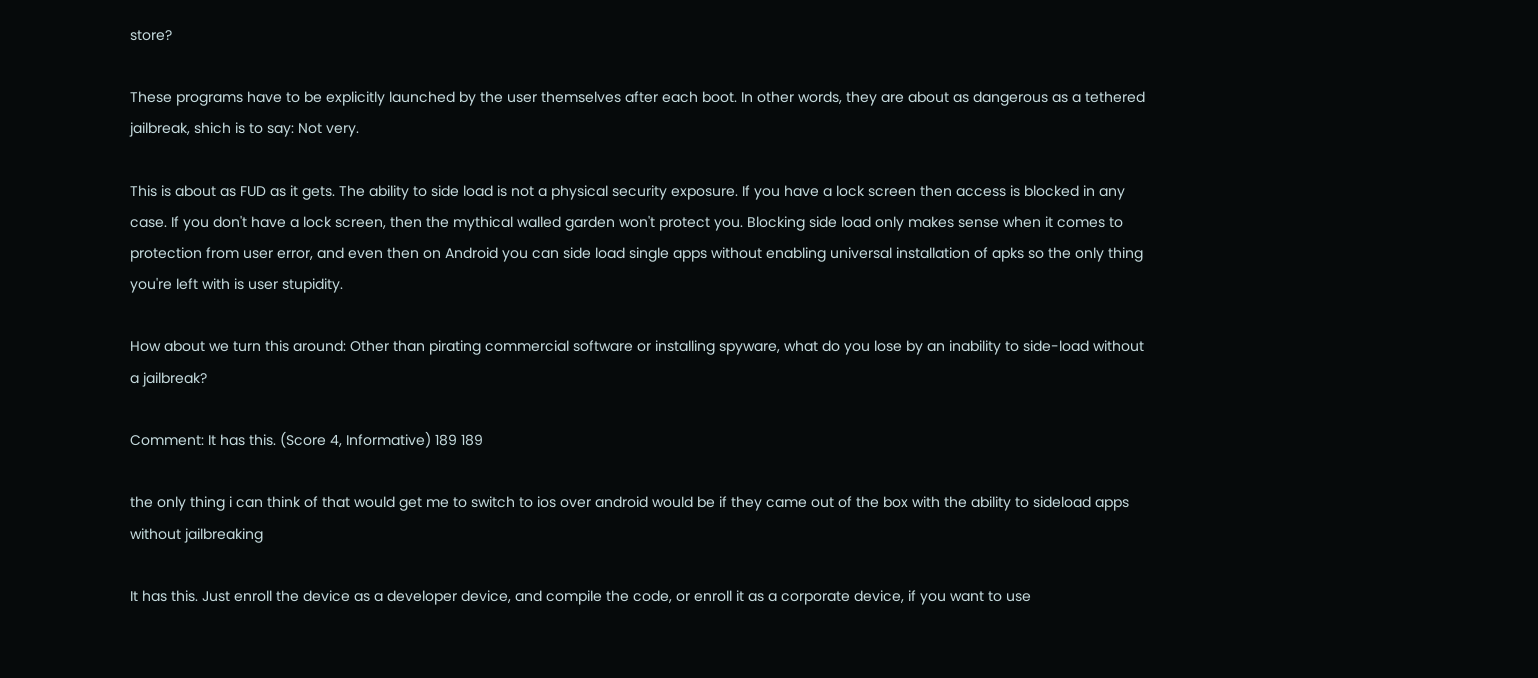store?

These programs have to be explicitly launched by the user themselves after each boot. In other words, they are about as dangerous as a tethered jailbreak, shich is to say: Not very.

This is about as FUD as it gets. The ability to side load is not a physical security exposure. If you have a lock screen then access is blocked in any case. If you don't have a lock screen, then the mythical walled garden won't protect you. Blocking side load only makes sense when it comes to protection from user error, and even then on Android you can side load single apps without enabling universal installation of apks so the only thing you're left with is user stupidity.

How about we turn this around: Other than pirating commercial software or installing spyware, what do you lose by an inability to side-load without a jailbreak?

Comment: It has this. (Score 4, Informative) 189 189

the only thing i can think of that would get me to switch to ios over android would be if they came out of the box with the ability to sideload apps without jailbreaking

It has this. Just enroll the device as a developer device, and compile the code, or enroll it as a corporate device, if you want to use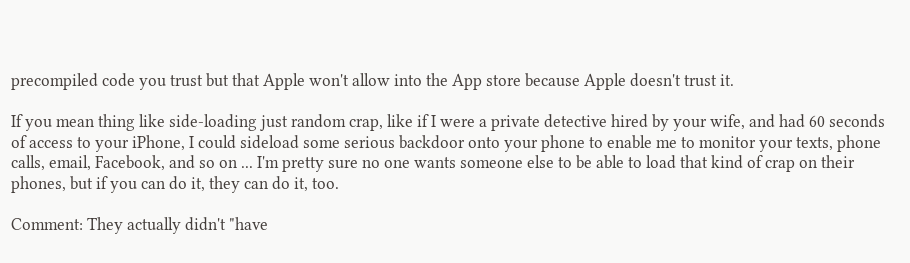precompiled code you trust but that Apple won't allow into the App store because Apple doesn't trust it.

If you mean thing like side-loading just random crap, like if I were a private detective hired by your wife, and had 60 seconds of access to your iPhone, I could sideload some serious backdoor onto your phone to enable me to monitor your texts, phone calls, email, Facebook, and so on ... I'm pretty sure no one wants someone else to be able to load that kind of crap on their phones, but if you can do it, they can do it, too.

Comment: They actually didn't "have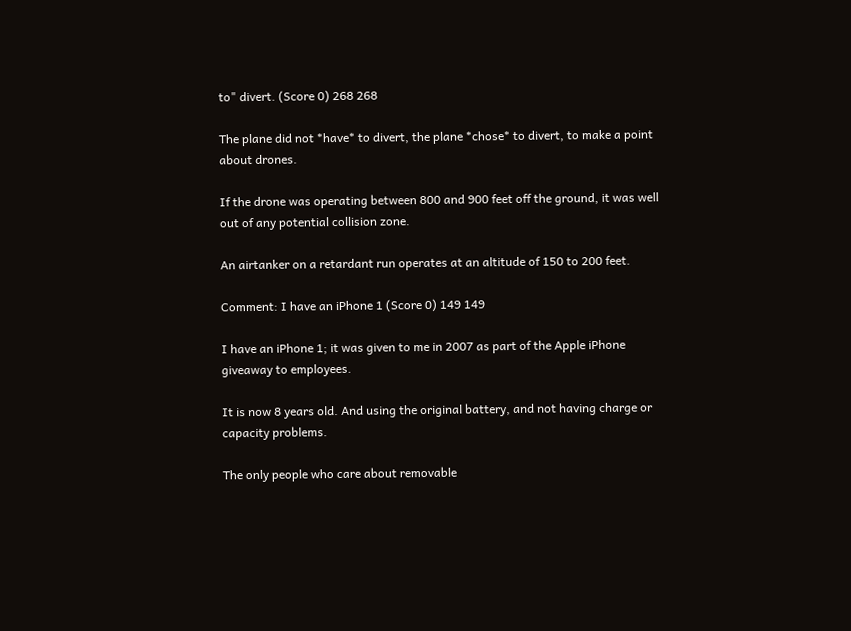to" divert. (Score 0) 268 268

The plane did not *have* to divert, the plane *chose* to divert, to make a point about drones.

If the drone was operating between 800 and 900 feet off the ground, it was well out of any potential collision zone.

An airtanker on a retardant run operates at an altitude of 150 to 200 feet.

Comment: I have an iPhone 1 (Score 0) 149 149

I have an iPhone 1; it was given to me in 2007 as part of the Apple iPhone giveaway to employees.

It is now 8 years old. And using the original battery, and not having charge or capacity problems.

The only people who care about removable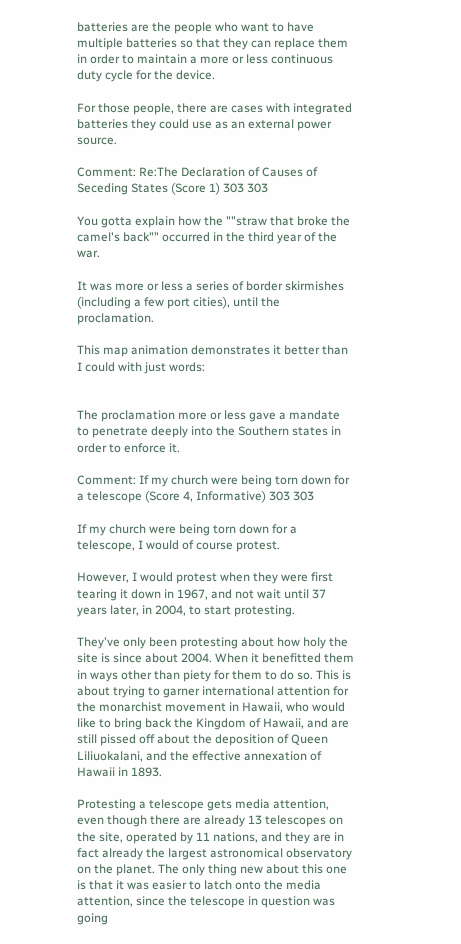batteries are the people who want to have multiple batteries so that they can replace them in order to maintain a more or less continuous duty cycle for the device.

For those people, there are cases with integrated batteries they could use as an external power source.

Comment: Re:The Declaration of Causes of Seceding States (Score 1) 303 303

You gotta explain how the ""straw that broke the camel's back"" occurred in the third year of the war.

It was more or less a series of border skirmishes (including a few port cities), until the proclamation.

This map animation demonstrates it better than I could with just words:


The proclamation more or less gave a mandate to penetrate deeply into the Southern states in order to enforce it.

Comment: If my church were being torn down for a telescope (Score 4, Informative) 303 303

If my church were being torn down for a telescope, I would of course protest.

However, I would protest when they were first tearing it down in 1967, and not wait until 37 years later, in 2004, to start protesting.

They've only been protesting about how holy the site is since about 2004. When it benefitted them in ways other than piety for them to do so. This is about trying to garner international attention for the monarchist movement in Hawaii, who would like to bring back the Kingdom of Hawaii, and are still pissed off about the deposition of Queen Liliuokalani, and the effective annexation of Hawaii in 1893.

Protesting a telescope gets media attention, even though there are already 13 telescopes on the site, operated by 11 nations, and they are in fact already the largest astronomical observatory on the planet. The only thing new about this one is that it was easier to latch onto the media attention, since the telescope in question was going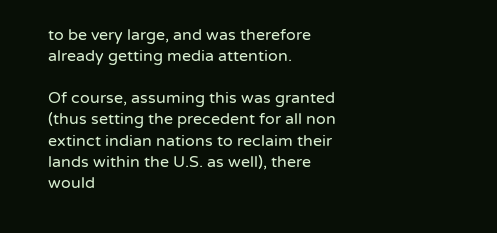to be very large, and was therefore already getting media attention.

Of course, assuming this was granted (thus setting the precedent for all non extinct indian nations to reclaim their lands within the U.S. as well), there would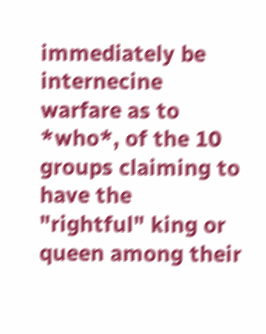immediately be internecine warfare as to *who*, of the 10 groups claiming to have the "rightful" king or queen among their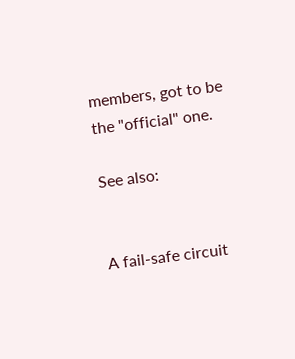members, got to be the "official" one.

See also:


A fail-safe circuit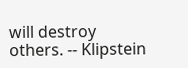will destroy others. -- Klipstein